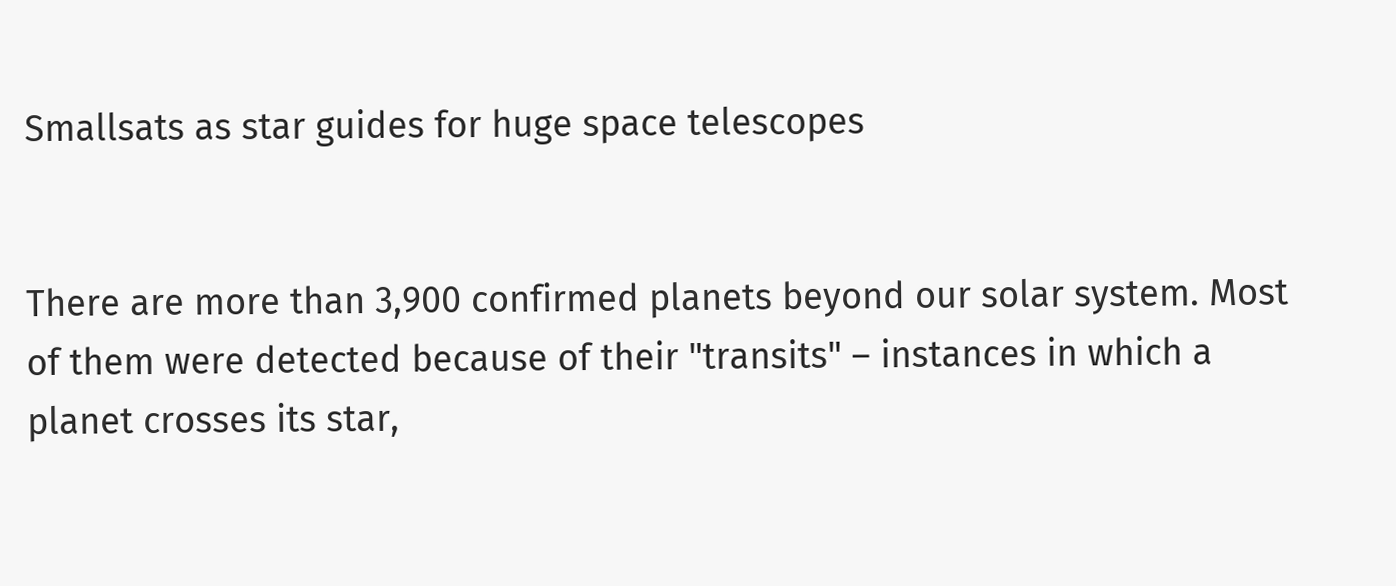Smallsats as star guides for huge space telescopes


There are more than 3,900 confirmed planets beyond our solar system. Most of them were detected because of their "transits" – instances in which a planet crosses its star,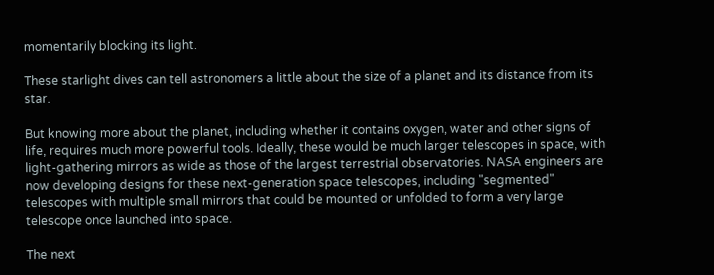momentarily blocking its light.

These starlight dives can tell astronomers a little about the size of a planet and its distance from its star.

But knowing more about the planet, including whether it contains oxygen, water and other signs of life, requires much more powerful tools. Ideally, these would be much larger telescopes in space, with light-gathering mirrors as wide as those of the largest terrestrial observatories. NASA engineers are now developing designs for these next-generation space telescopes, including "segmented" telescopes with multiple small mirrors that could be mounted or unfolded to form a very large telescope once launched into space.

The next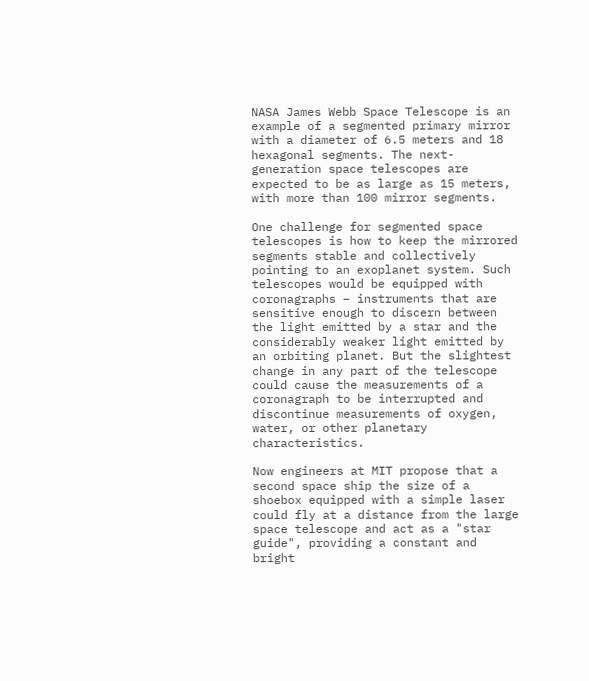NASA James Webb Space Telescope is an example of a segmented primary mirror with a diameter of 6.5 meters and 18 hexagonal segments. The next-generation space telescopes are expected to be as large as 15 meters, with more than 100 mirror segments.

One challenge for segmented space telescopes is how to keep the mirrored segments stable and collectively pointing to an exoplanet system. Such telescopes would be equipped with coronagraphs – instruments that are sensitive enough to discern between the light emitted by a star and the considerably weaker light emitted by an orbiting planet. But the slightest change in any part of the telescope could cause the measurements of a coronagraph to be interrupted and discontinue measurements of oxygen, water, or other planetary characteristics.

Now engineers at MIT propose that a second space ship the size of a shoebox equipped with a simple laser could fly at a distance from the large space telescope and act as a "star guide", providing a constant and bright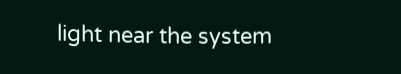light near the system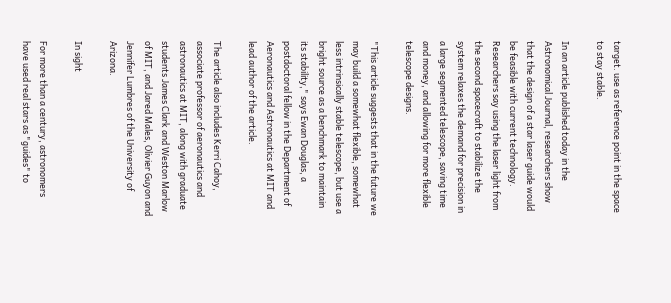target. use as reference point in the space to stay stable.

In an article published today in the Astronomical Journal, researchers show that the design of a star laser guide would be feasible with current technology. Researchers say using the laser light from the second spacecraft to stabilize the system relaxes the demand for precision in a large segmented telescope, saving time and money, and allowing for more flexible telescope designs.

"This article suggests that in the future we may build a somewhat flexible, somewhat less intrinsically stable telescope, but use a bright source as a benchmark to maintain its stability," says Ewan Douglas, a postdoctoral fellow in the Department of Aeronautics and Astronautics at MIT and lead author of the article.

The article also includes Kerri Cahoy, associate professor of aeronautics and astronautics at MIT, along with graduate students James Clark and Weston Marlow of MIT, and Jared Males, Olivier Guyon and Jennifer Lumbres of the University of Arizona.

In sight

For more than a century, astronomers have used real stars as "guides" to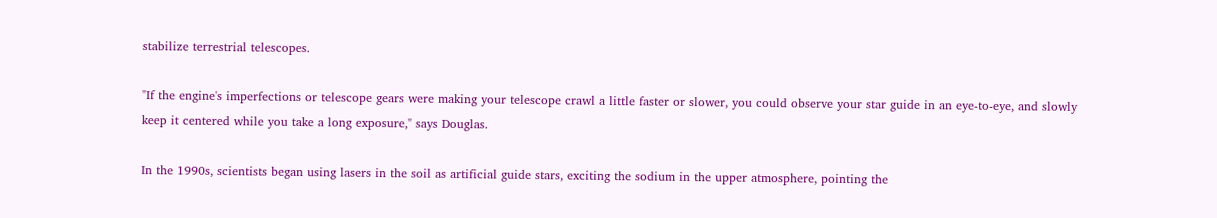stabilize terrestrial telescopes.

"If the engine's imperfections or telescope gears were making your telescope crawl a little faster or slower, you could observe your star guide in an eye-to-eye, and slowly keep it centered while you take a long exposure," says Douglas.

In the 1990s, scientists began using lasers in the soil as artificial guide stars, exciting the sodium in the upper atmosphere, pointing the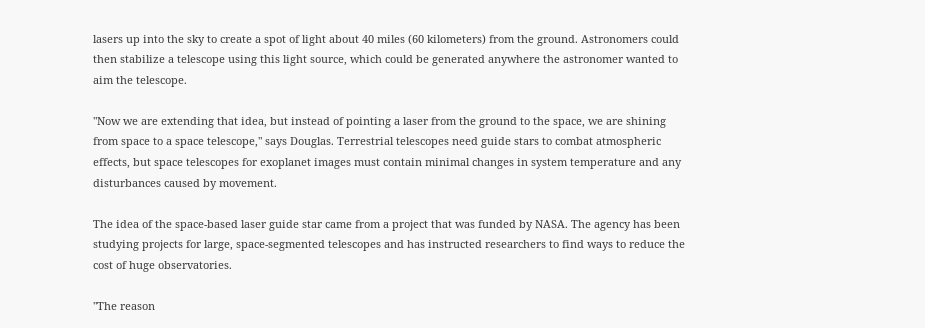lasers up into the sky to create a spot of light about 40 miles (60 kilometers) from the ground. Astronomers could then stabilize a telescope using this light source, which could be generated anywhere the astronomer wanted to aim the telescope.

"Now we are extending that idea, but instead of pointing a laser from the ground to the space, we are shining from space to a space telescope," says Douglas. Terrestrial telescopes need guide stars to combat atmospheric effects, but space telescopes for exoplanet images must contain minimal changes in system temperature and any disturbances caused by movement.

The idea of the space-based laser guide star came from a project that was funded by NASA. The agency has been studying projects for large, space-segmented telescopes and has instructed researchers to find ways to reduce the cost of huge observatories.

"The reason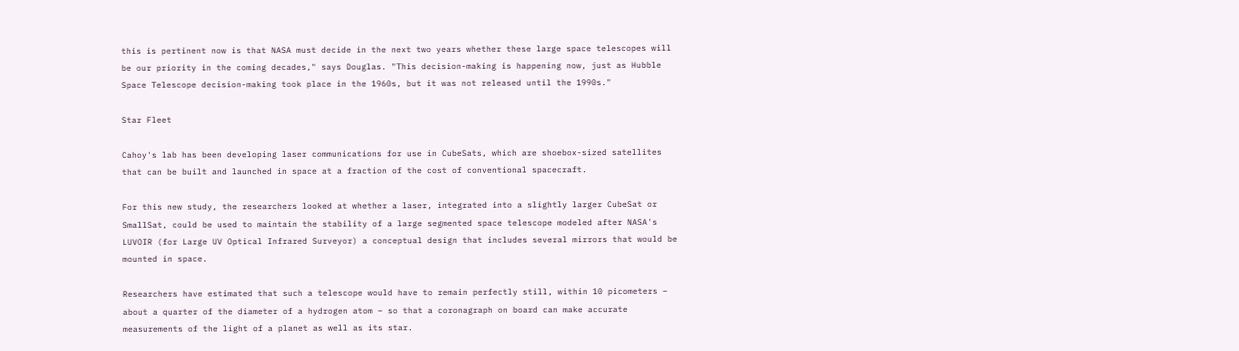this is pertinent now is that NASA must decide in the next two years whether these large space telescopes will be our priority in the coming decades," says Douglas. "This decision-making is happening now, just as Hubble Space Telescope decision-making took place in the 1960s, but it was not released until the 1990s."

Star Fleet

Cahoy's lab has been developing laser communications for use in CubeSats, which are shoebox-sized satellites that can be built and launched in space at a fraction of the cost of conventional spacecraft.

For this new study, the researchers looked at whether a laser, integrated into a slightly larger CubeSat or SmallSat, could be used to maintain the stability of a large segmented space telescope modeled after NASA's LUVOIR (for Large UV Optical Infrared Surveyor) a conceptual design that includes several mirrors that would be mounted in space.

Researchers have estimated that such a telescope would have to remain perfectly still, within 10 picometers – about a quarter of the diameter of a hydrogen atom – so that a coronagraph on board can make accurate measurements of the light of a planet as well as its star.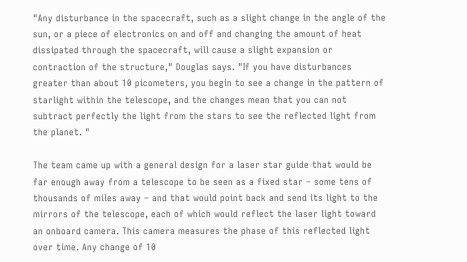"Any disturbance in the spacecraft, such as a slight change in the angle of the sun, or a piece of electronics on and off and changing the amount of heat dissipated through the spacecraft, will cause a slight expansion or contraction of the structure," Douglas says. "If you have disturbances greater than about 10 picometers, you begin to see a change in the pattern of starlight within the telescope, and the changes mean that you can not subtract perfectly the light from the stars to see the reflected light from the planet. "

The team came up with a general design for a laser star guide that would be far enough away from a telescope to be seen as a fixed star – some tens of thousands of miles away – and that would point back and send its light to the mirrors of the telescope, each of which would reflect the laser light toward an onboard camera. This camera measures the phase of this reflected light over time. Any change of 10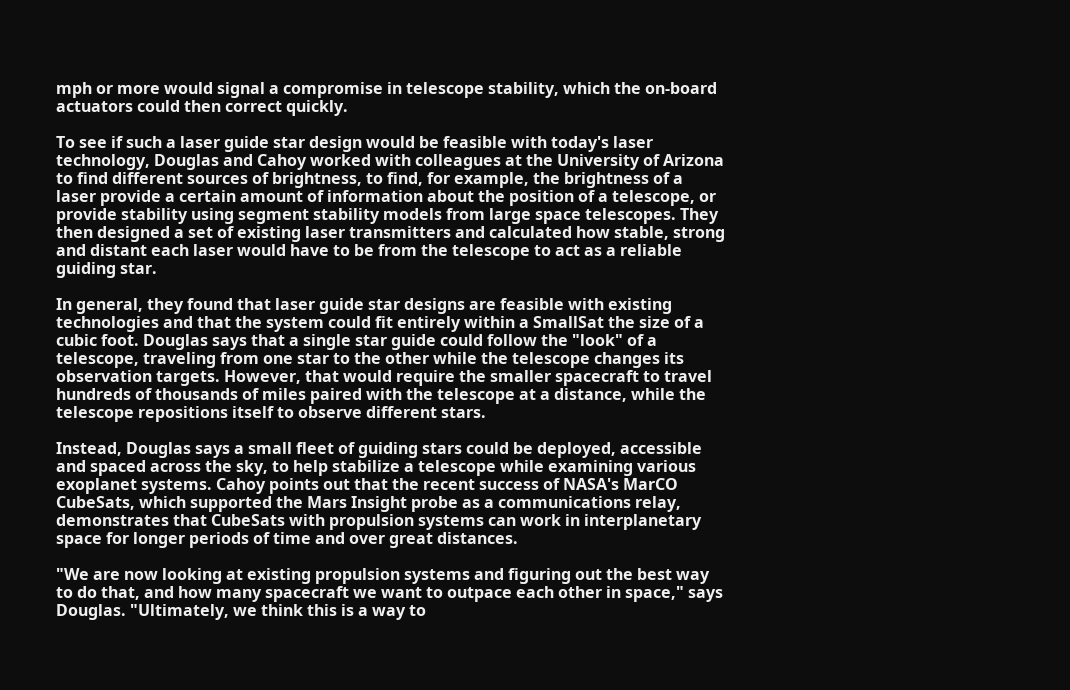mph or more would signal a compromise in telescope stability, which the on-board actuators could then correct quickly.

To see if such a laser guide star design would be feasible with today's laser technology, Douglas and Cahoy worked with colleagues at the University of Arizona to find different sources of brightness, to find, for example, the brightness of a laser provide a certain amount of information about the position of a telescope, or provide stability using segment stability models from large space telescopes. They then designed a set of existing laser transmitters and calculated how stable, strong and distant each laser would have to be from the telescope to act as a reliable guiding star.

In general, they found that laser guide star designs are feasible with existing technologies and that the system could fit entirely within a SmallSat the size of a cubic foot. Douglas says that a single star guide could follow the "look" of a telescope, traveling from one star to the other while the telescope changes its observation targets. However, that would require the smaller spacecraft to travel hundreds of thousands of miles paired with the telescope at a distance, while the telescope repositions itself to observe different stars.

Instead, Douglas says a small fleet of guiding stars could be deployed, accessible and spaced across the sky, to help stabilize a telescope while examining various exoplanet systems. Cahoy points out that the recent success of NASA's MarCO CubeSats, which supported the Mars Insight probe as a communications relay, demonstrates that CubeSats with propulsion systems can work in interplanetary space for longer periods of time and over great distances.

"We are now looking at existing propulsion systems and figuring out the best way to do that, and how many spacecraft we want to outpace each other in space," says Douglas. "Ultimately, we think this is a way to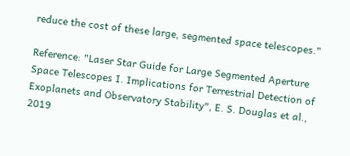reduce the cost of these large, segmented space telescopes."

Reference: "Laser Star Guide for Large Segmented Aperture Space Telescopes I. Implications for Terrestrial Detection of Exoplanets and Observatory Stability", E. S. Douglas et al., 2019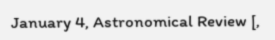January 4, Astronomical Review [,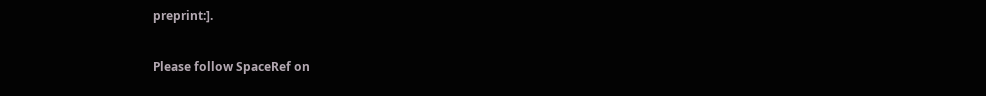preprint:].

Please follow SpaceRef on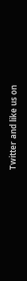Twitter and like us on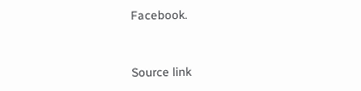Facebook.


Source link